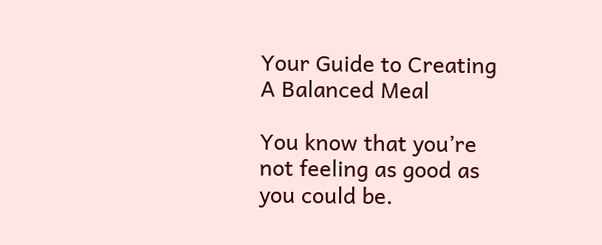Your Guide to Creating A Balanced Meal

You know that you’re not feeling as good as you could be.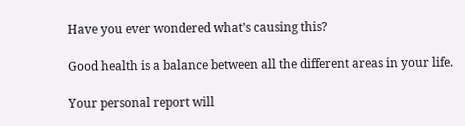Have you ever wondered what’s causing this?

Good health is a balance between all the different areas in your life.

Your personal report will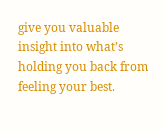give you valuable insight into what’s holding you back from feeling your best.